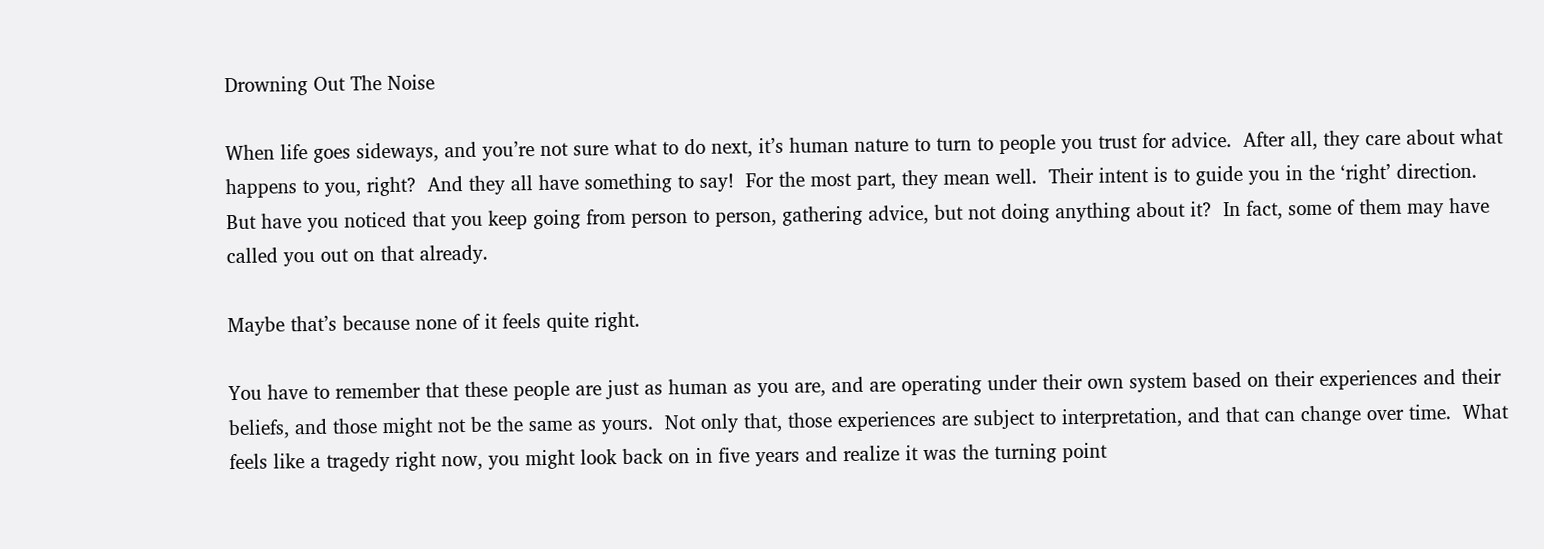Drowning Out The Noise

When life goes sideways, and you’re not sure what to do next, it’s human nature to turn to people you trust for advice.  After all, they care about what happens to you, right?  And they all have something to say!  For the most part, they mean well.  Their intent is to guide you in the ‘right’ direction.  But have you noticed that you keep going from person to person, gathering advice, but not doing anything about it?  In fact, some of them may have called you out on that already.

Maybe that’s because none of it feels quite right.

You have to remember that these people are just as human as you are, and are operating under their own system based on their experiences and their beliefs, and those might not be the same as yours.  Not only that, those experiences are subject to interpretation, and that can change over time.  What feels like a tragedy right now, you might look back on in five years and realize it was the turning point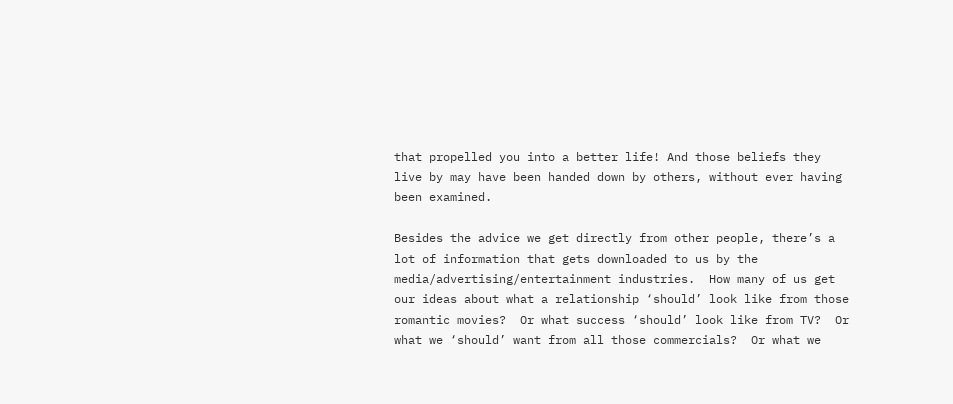that propelled you into a better life! And those beliefs they live by may have been handed down by others, without ever having been examined.

Besides the advice we get directly from other people, there’s a lot of information that gets downloaded to us by the media/advertising/entertainment industries.  How many of us get our ideas about what a relationship ‘should’ look like from those romantic movies?  Or what success ‘should’ look like from TV?  Or what we ‘should’ want from all those commercials?  Or what we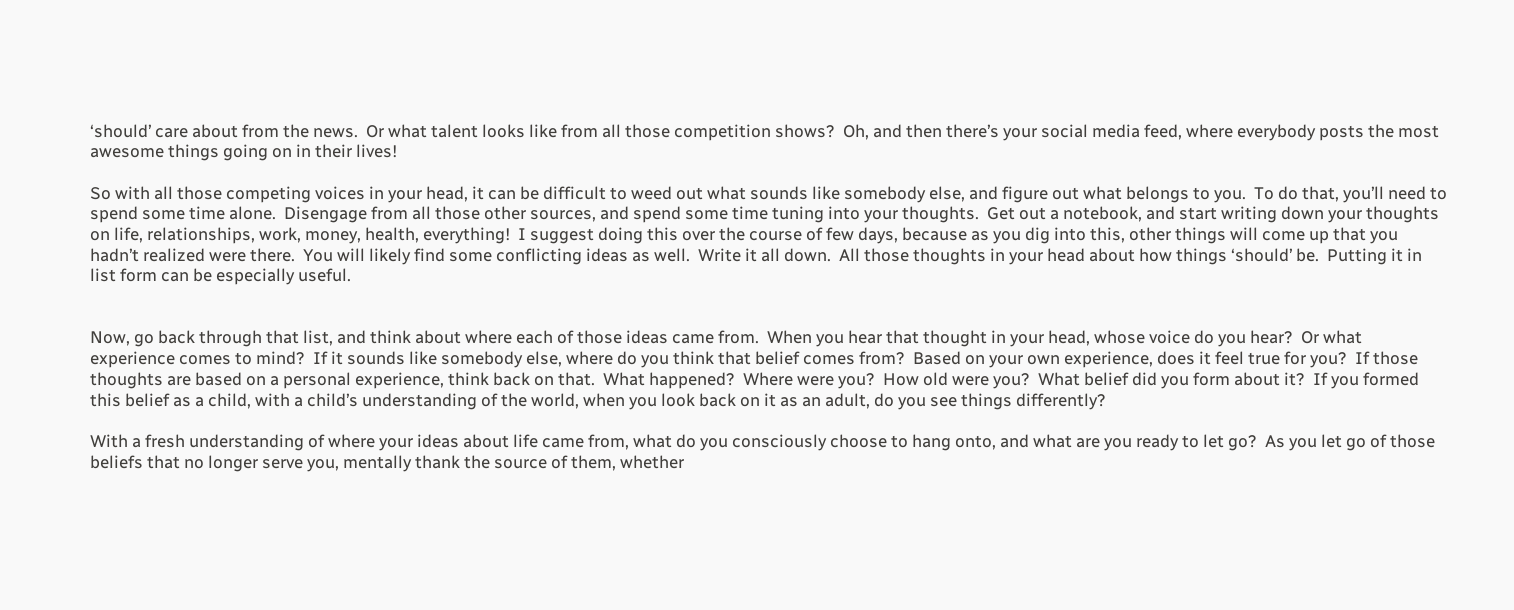‘should’ care about from the news.  Or what talent looks like from all those competition shows?  Oh, and then there’s your social media feed, where everybody posts the most awesome things going on in their lives!

So with all those competing voices in your head, it can be difficult to weed out what sounds like somebody else, and figure out what belongs to you.  To do that, you’ll need to spend some time alone.  Disengage from all those other sources, and spend some time tuning into your thoughts.  Get out a notebook, and start writing down your thoughts on life, relationships, work, money, health, everything!  I suggest doing this over the course of few days, because as you dig into this, other things will come up that you hadn’t realized were there.  You will likely find some conflicting ideas as well.  Write it all down.  All those thoughts in your head about how things ‘should’ be.  Putting it in list form can be especially useful.


Now, go back through that list, and think about where each of those ideas came from.  When you hear that thought in your head, whose voice do you hear?  Or what experience comes to mind?  If it sounds like somebody else, where do you think that belief comes from?  Based on your own experience, does it feel true for you?  If those thoughts are based on a personal experience, think back on that.  What happened?  Where were you?  How old were you?  What belief did you form about it?  If you formed this belief as a child, with a child’s understanding of the world, when you look back on it as an adult, do you see things differently?

With a fresh understanding of where your ideas about life came from, what do you consciously choose to hang onto, and what are you ready to let go?  As you let go of those beliefs that no longer serve you, mentally thank the source of them, whether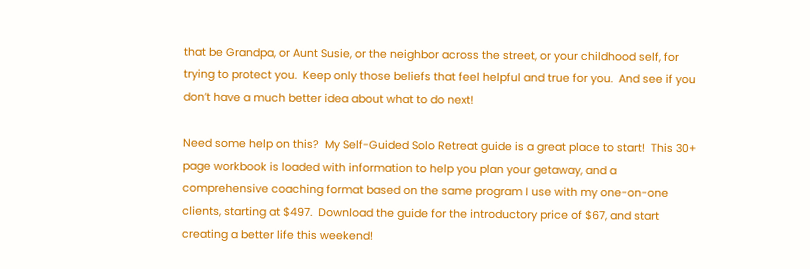that be Grandpa, or Aunt Susie, or the neighbor across the street, or your childhood self, for trying to protect you.  Keep only those beliefs that feel helpful and true for you.  And see if you don’t have a much better idea about what to do next!

Need some help on this?  My Self-Guided Solo Retreat guide is a great place to start!  This 30+ page workbook is loaded with information to help you plan your getaway, and a comprehensive coaching format based on the same program I use with my one-on-one clients, starting at $497.  Download the guide for the introductory price of $67, and start creating a better life this weekend!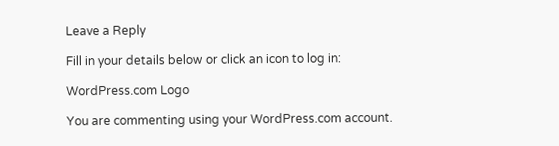Leave a Reply

Fill in your details below or click an icon to log in:

WordPress.com Logo

You are commenting using your WordPress.com account.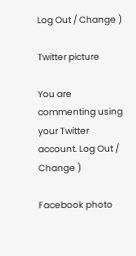Log Out / Change )

Twitter picture

You are commenting using your Twitter account. Log Out / Change )

Facebook photo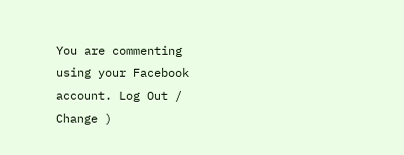You are commenting using your Facebook account. Log Out / Change )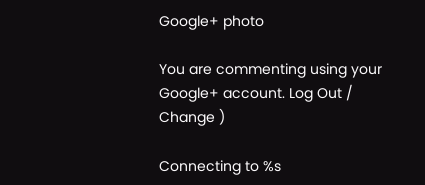Google+ photo

You are commenting using your Google+ account. Log Out / Change )

Connecting to %s